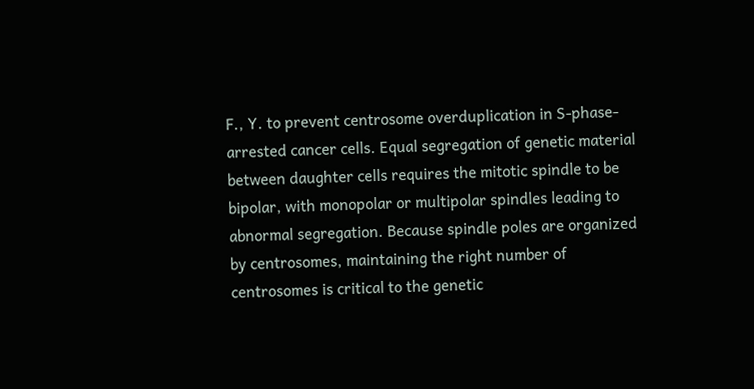F., Y. to prevent centrosome overduplication in S-phase-arrested cancer cells. Equal segregation of genetic material between daughter cells requires the mitotic spindle to be bipolar, with monopolar or multipolar spindles leading to abnormal segregation. Because spindle poles are organized by centrosomes, maintaining the right number of centrosomes is critical to the genetic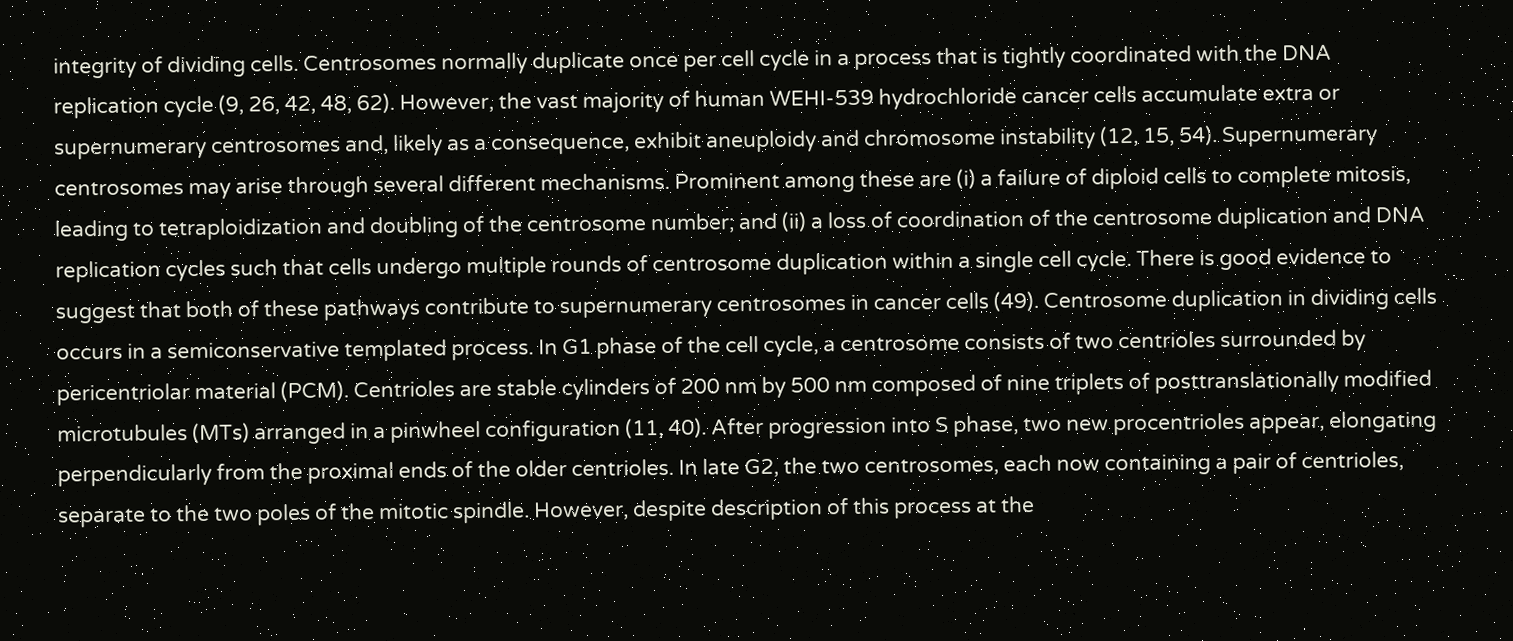integrity of dividing cells. Centrosomes normally duplicate once per cell cycle in a process that is tightly coordinated with the DNA replication cycle (9, 26, 42, 48, 62). However, the vast majority of human WEHI-539 hydrochloride cancer cells accumulate extra or supernumerary centrosomes and, likely as a consequence, exhibit aneuploidy and chromosome instability (12, 15, 54). Supernumerary centrosomes may arise through several different mechanisms. Prominent among these are (i) a failure of diploid cells to complete mitosis, leading to tetraploidization and doubling of the centrosome number; and (ii) a loss of coordination of the centrosome duplication and DNA replication cycles such that cells undergo multiple rounds of centrosome duplication within a single cell cycle. There is good evidence to suggest that both of these pathways contribute to supernumerary centrosomes in cancer cells (49). Centrosome duplication in dividing cells occurs in a semiconservative templated process. In G1 phase of the cell cycle, a centrosome consists of two centrioles surrounded by pericentriolar material (PCM). Centrioles are stable cylinders of 200 nm by 500 nm composed of nine triplets of posttranslationally modified microtubules (MTs) arranged in a pinwheel configuration (11, 40). After progression into S phase, two new procentrioles appear, elongating perpendicularly from the proximal ends of the older centrioles. In late G2, the two centrosomes, each now containing a pair of centrioles, separate to the two poles of the mitotic spindle. However, despite description of this process at the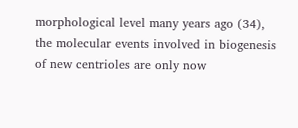morphological level many years ago (34), the molecular events involved in biogenesis of new centrioles are only now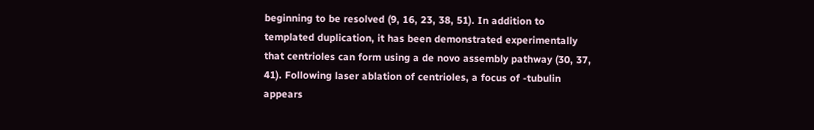beginning to be resolved (9, 16, 23, 38, 51). In addition to templated duplication, it has been demonstrated experimentally that centrioles can form using a de novo assembly pathway (30, 37, 41). Following laser ablation of centrioles, a focus of -tubulin appears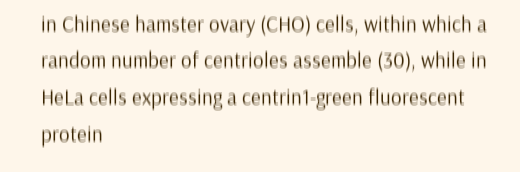in Chinese hamster ovary (CHO) cells, within which a random number of centrioles assemble (30), while in HeLa cells expressing a centrin1-green fluorescent protein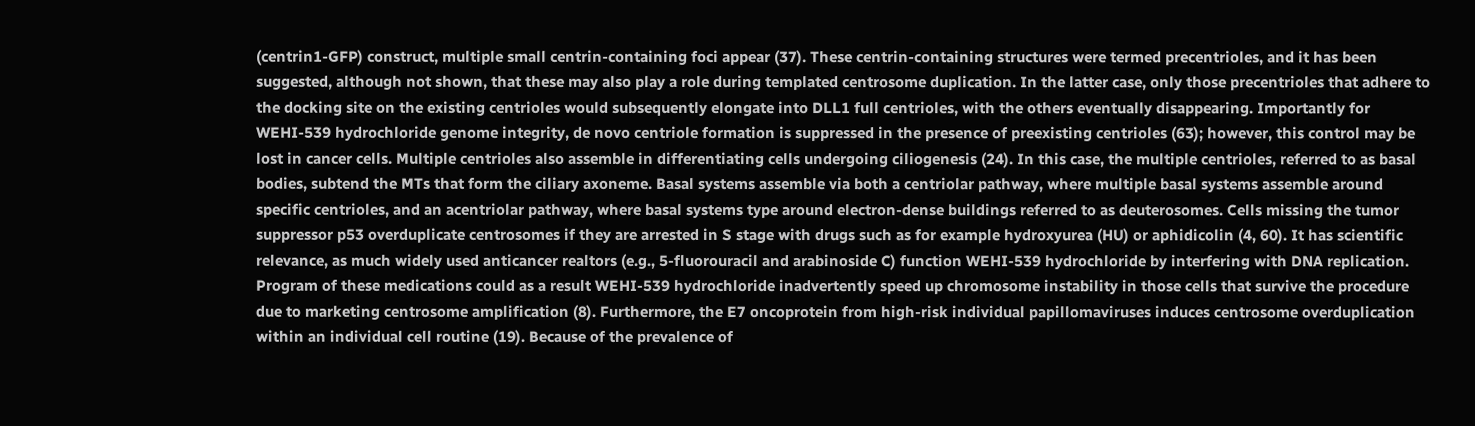(centrin1-GFP) construct, multiple small centrin-containing foci appear (37). These centrin-containing structures were termed precentrioles, and it has been suggested, although not shown, that these may also play a role during templated centrosome duplication. In the latter case, only those precentrioles that adhere to the docking site on the existing centrioles would subsequently elongate into DLL1 full centrioles, with the others eventually disappearing. Importantly for WEHI-539 hydrochloride genome integrity, de novo centriole formation is suppressed in the presence of preexisting centrioles (63); however, this control may be lost in cancer cells. Multiple centrioles also assemble in differentiating cells undergoing ciliogenesis (24). In this case, the multiple centrioles, referred to as basal bodies, subtend the MTs that form the ciliary axoneme. Basal systems assemble via both a centriolar pathway, where multiple basal systems assemble around specific centrioles, and an acentriolar pathway, where basal systems type around electron-dense buildings referred to as deuterosomes. Cells missing the tumor suppressor p53 overduplicate centrosomes if they are arrested in S stage with drugs such as for example hydroxyurea (HU) or aphidicolin (4, 60). It has scientific relevance, as much widely used anticancer realtors (e.g., 5-fluorouracil and arabinoside C) function WEHI-539 hydrochloride by interfering with DNA replication. Program of these medications could as a result WEHI-539 hydrochloride inadvertently speed up chromosome instability in those cells that survive the procedure due to marketing centrosome amplification (8). Furthermore, the E7 oncoprotein from high-risk individual papillomaviruses induces centrosome overduplication within an individual cell routine (19). Because of the prevalence of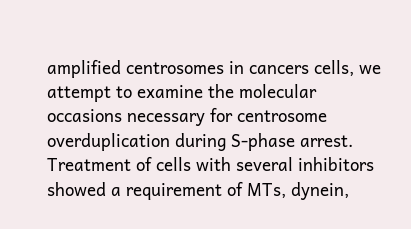amplified centrosomes in cancers cells, we attempt to examine the molecular occasions necessary for centrosome overduplication during S-phase arrest. Treatment of cells with several inhibitors showed a requirement of MTs, dynein,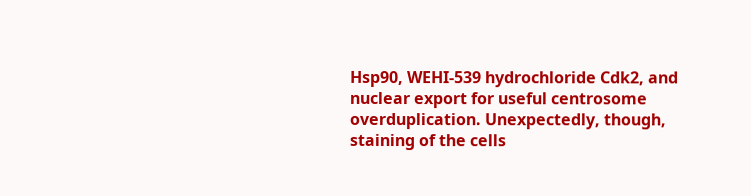Hsp90, WEHI-539 hydrochloride Cdk2, and nuclear export for useful centrosome overduplication. Unexpectedly, though, staining of the cells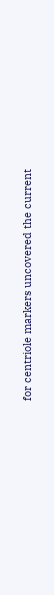for centriole markers uncovered the current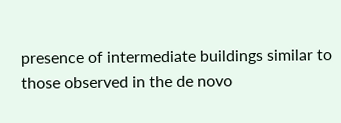presence of intermediate buildings similar to those observed in the de novo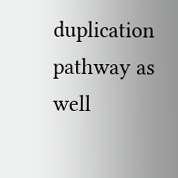duplication pathway as well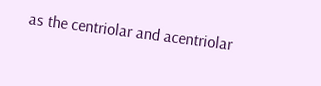as the centriolar and acentriolar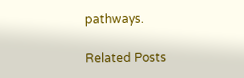pathways.

Related Posts